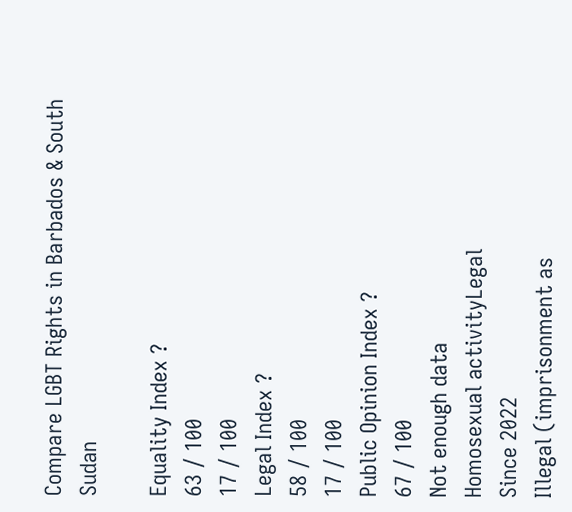Compare LGBT Rights in Barbados & South Sudan

Equality Index ?
63 / 100
17 / 100
Legal Index ?
58 / 100
17 / 100
Public Opinion Index ?
67 / 100
Not enough data
Homosexual activityLegal
Since 2022
Illegal (imprisonment as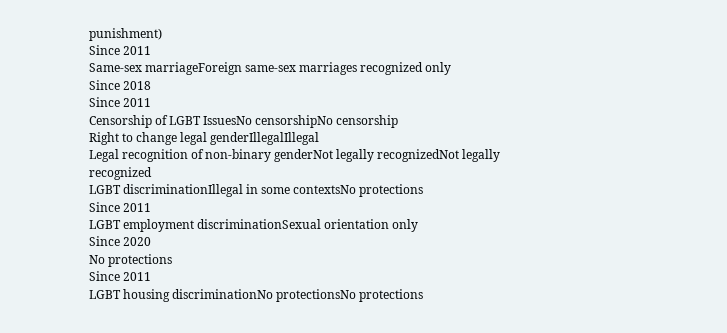punishment)
Since 2011
Same-sex marriageForeign same-sex marriages recognized only
Since 2018
Since 2011
Censorship of LGBT IssuesNo censorshipNo censorship
Right to change legal genderIllegalIllegal
Legal recognition of non-binary genderNot legally recognizedNot legally recognized
LGBT discriminationIllegal in some contextsNo protections
Since 2011
LGBT employment discriminationSexual orientation only
Since 2020
No protections
Since 2011
LGBT housing discriminationNo protectionsNo protections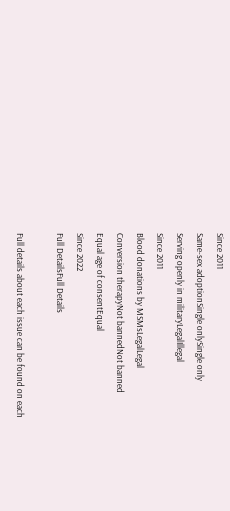Since 2011
Same-sex adoptionSingle onlySingle only
Serving openly in militaryLegalIllegal
Since 2011
Blood donations by MSMsLegalLegal
Conversion therapyNot bannedNot banned
Equal age of consentEqual
Since 2022
Full DetailsFull Details

Full details about each issue can be found on each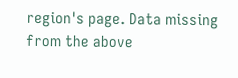region's page. Data missing from the above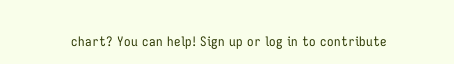chart? You can help! Sign up or log in to contribute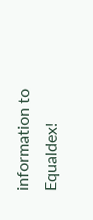information to Equaldex!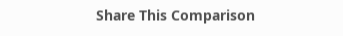Share This Comparison